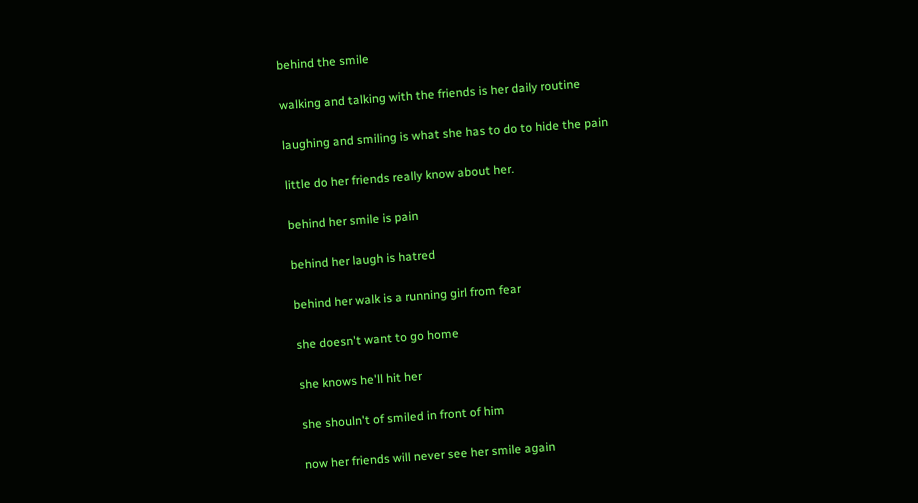behind the smile

walking and talking with the friends is her daily routine

laughing and smiling is what she has to do to hide the pain

little do her friends really know about her.

behind her smile is pain

behind her laugh is hatred

behind her walk is a running girl from fear

she doesn't want to go home

she knows he'll hit her

she shouln't of smiled in front of him

now her friends will never see her smile again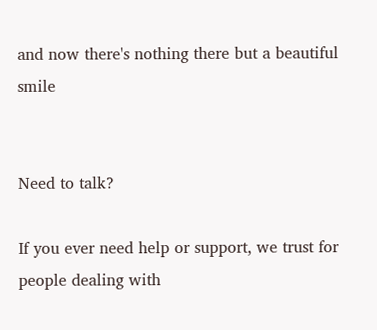and now there's nothing there but a beautiful smile


Need to talk?

If you ever need help or support, we trust for people dealing with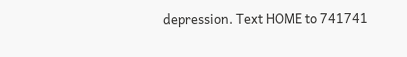depression. Text HOME to 741741